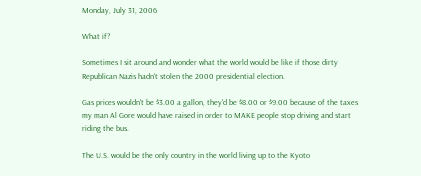Monday, July 31, 2006

What if?

Sometimes I sit around and wonder what the world would be like if those dirty Republican Nazis hadn't stolen the 2000 presidential election.

Gas prices wouldn't be $3.00 a gallon, they'd be $8.00 or $9.00 because of the taxes my man Al Gore would have raised in order to MAKE people stop driving and start riding the bus.

The U.S. would be the only country in the world living up to the Kyoto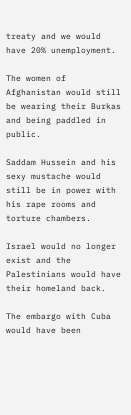treaty and we would have 20% unemployment.

The women of Afghanistan would still be wearing their Burkas and being paddled in public.

Saddam Hussein and his sexy mustache would still be in power with his rape rooms and torture chambers.

Israel would no longer exist and the Palestinians would have their homeland back.

The embargo with Cuba would have been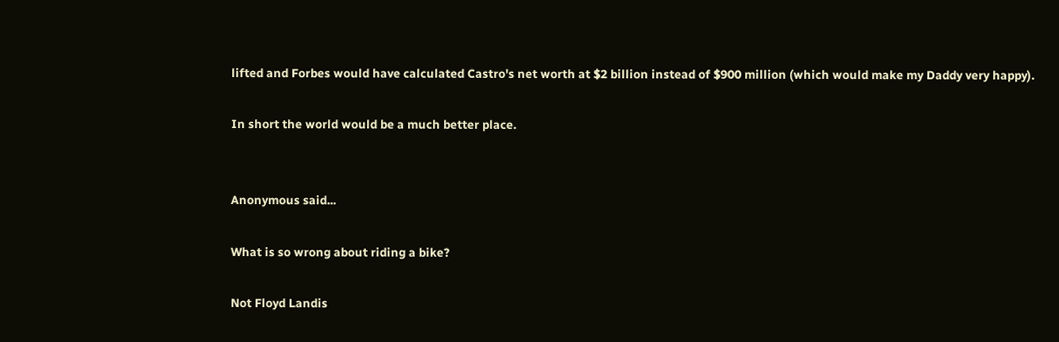lifted and Forbes would have calculated Castro's net worth at $2 billion instead of $900 million (which would make my Daddy very happy).

In short the world would be a much better place.


Anonymous said...

What is so wrong about riding a bike?

Not Floyd Landis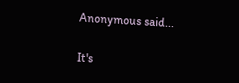Anonymous said...

It's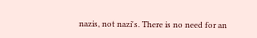nazis, not nazi's. There is no need for an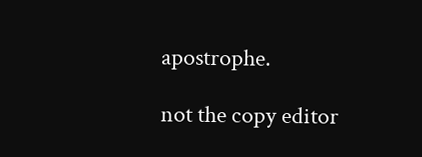apostrophe.

not the copy editor